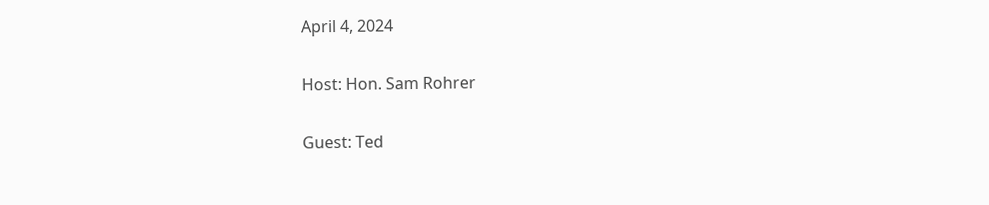April 4, 2024

Host: Hon. Sam Rohrer

Guest: Ted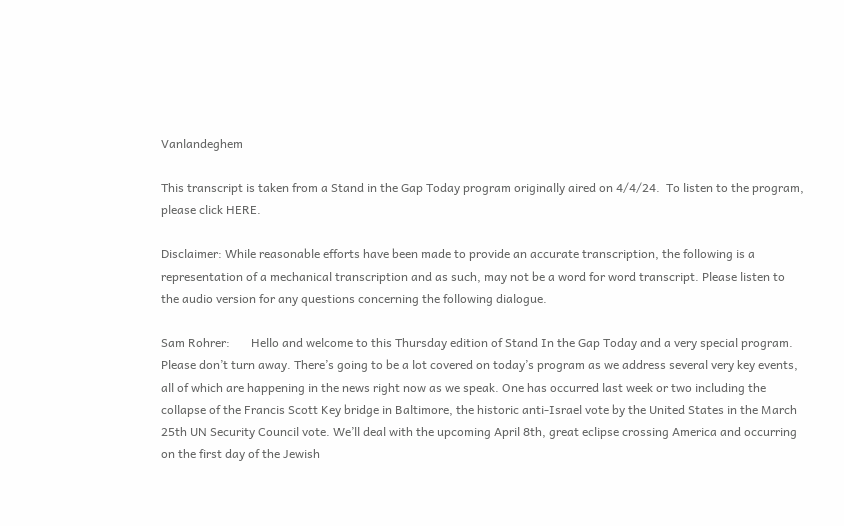Vanlandeghem

This transcript is taken from a Stand in the Gap Today program originally aired on 4/4/24.  To listen to the program, please click HERE.

Disclaimer: While reasonable efforts have been made to provide an accurate transcription, the following is a representation of a mechanical transcription and as such, may not be a word for word transcript. Please listen to the audio version for any questions concerning the following dialogue.

Sam Rohrer:       Hello and welcome to this Thursday edition of Stand In the Gap Today and a very special program. Please don’t turn away. There’s going to be a lot covered on today’s program as we address several very key events, all of which are happening in the news right now as we speak. One has occurred last week or two including the collapse of the Francis Scott Key bridge in Baltimore, the historic anti-Israel vote by the United States in the March 25th UN Security Council vote. We’ll deal with the upcoming April 8th, great eclipse crossing America and occurring on the first day of the Jewish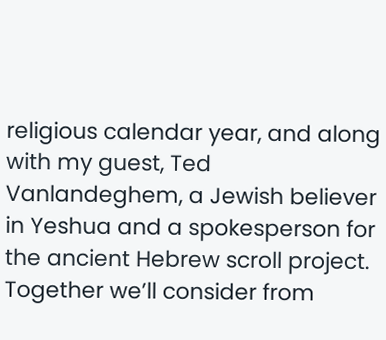religious calendar year, and along with my guest, Ted Vanlandeghem, a Jewish believer in Yeshua and a spokesperson for the ancient Hebrew scroll project. Together we’ll consider from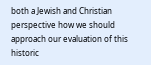both a Jewish and Christian perspective how we should approach our evaluation of this historic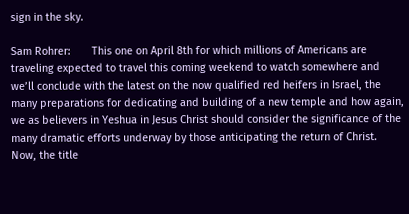sign in the sky.

Sam Rohrer:       This one on April 8th for which millions of Americans are traveling expected to travel this coming weekend to watch somewhere and we’ll conclude with the latest on the now qualified red heifers in Israel, the many preparations for dedicating and building of a new temple and how again, we as believers in Yeshua in Jesus Christ should consider the significance of the many dramatic efforts underway by those anticipating the return of Christ. Now, the title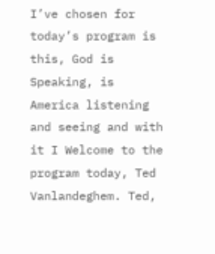I’ve chosen for today’s program is this, God is Speaking, is America listening and seeing and with it I Welcome to the program today, Ted Vanlandeghem. Ted,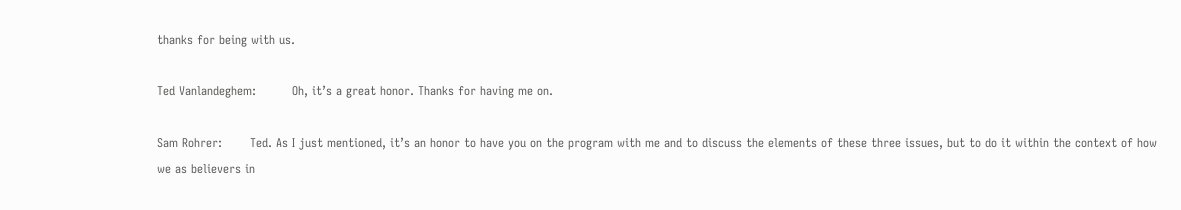thanks for being with us.

Ted Vanlandeghem:         Oh, it’s a great honor. Thanks for having me on.

Sam Rohrer:       Ted. As I just mentioned, it’s an honor to have you on the program with me and to discuss the elements of these three issues, but to do it within the context of how we as believers in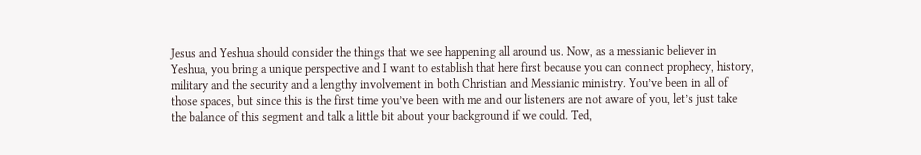Jesus and Yeshua should consider the things that we see happening all around us. Now, as a messianic believer in Yeshua, you bring a unique perspective and I want to establish that here first because you can connect prophecy, history, military and the security and a lengthy involvement in both Christian and Messianic ministry. You’ve been in all of those spaces, but since this is the first time you’ve been with me and our listeners are not aware of you, let’s just take the balance of this segment and talk a little bit about your background if we could. Ted,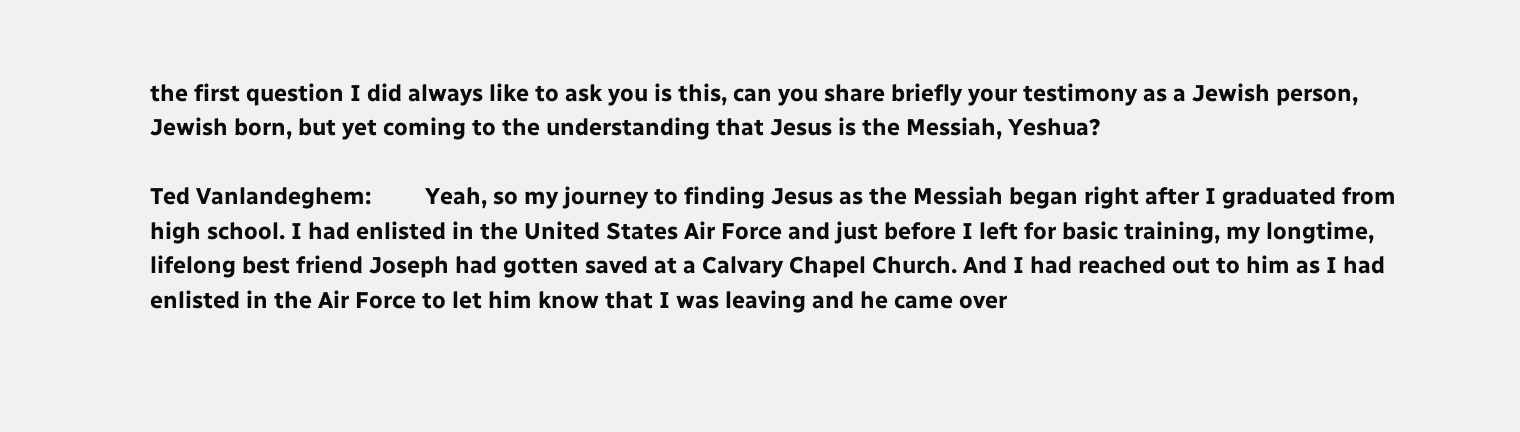the first question I did always like to ask you is this, can you share briefly your testimony as a Jewish person, Jewish born, but yet coming to the understanding that Jesus is the Messiah, Yeshua?

Ted Vanlandeghem:         Yeah, so my journey to finding Jesus as the Messiah began right after I graduated from high school. I had enlisted in the United States Air Force and just before I left for basic training, my longtime, lifelong best friend Joseph had gotten saved at a Calvary Chapel Church. And I had reached out to him as I had enlisted in the Air Force to let him know that I was leaving and he came over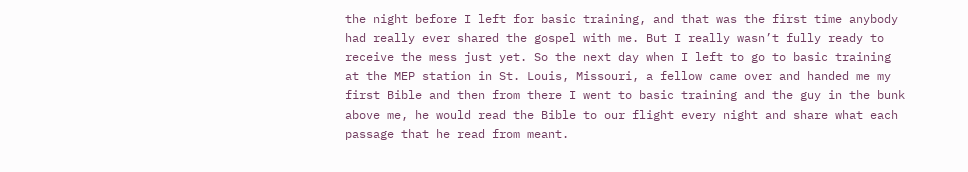the night before I left for basic training, and that was the first time anybody had really ever shared the gospel with me. But I really wasn’t fully ready to receive the mess just yet. So the next day when I left to go to basic training at the MEP station in St. Louis, Missouri, a fellow came over and handed me my first Bible and then from there I went to basic training and the guy in the bunk above me, he would read the Bible to our flight every night and share what each passage that he read from meant.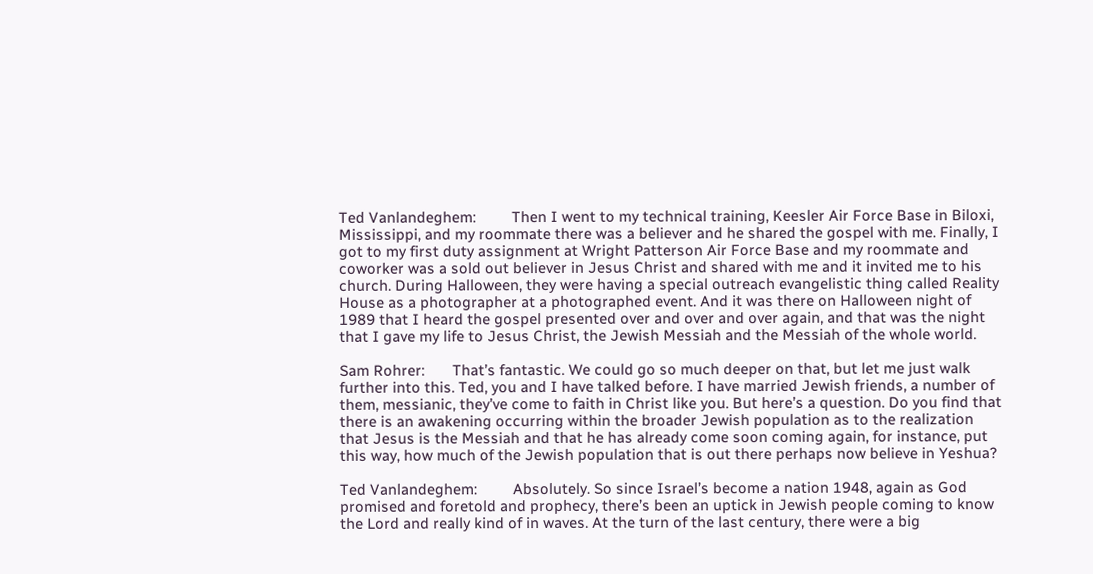Ted Vanlandeghem:         Then I went to my technical training, Keesler Air Force Base in Biloxi, Mississippi, and my roommate there was a believer and he shared the gospel with me. Finally, I got to my first duty assignment at Wright Patterson Air Force Base and my roommate and coworker was a sold out believer in Jesus Christ and shared with me and it invited me to his church. During Halloween, they were having a special outreach evangelistic thing called Reality House as a photographer at a photographed event. And it was there on Halloween night of 1989 that I heard the gospel presented over and over and over again, and that was the night that I gave my life to Jesus Christ, the Jewish Messiah and the Messiah of the whole world.

Sam Rohrer:       That’s fantastic. We could go so much deeper on that, but let me just walk further into this. Ted, you and I have talked before. I have married Jewish friends, a number of them, messianic, they’ve come to faith in Christ like you. But here’s a question. Do you find that there is an awakening occurring within the broader Jewish population as to the realization that Jesus is the Messiah and that he has already come soon coming again, for instance, put this way, how much of the Jewish population that is out there perhaps now believe in Yeshua?

Ted Vanlandeghem:         Absolutely. So since Israel’s become a nation 1948, again as God promised and foretold and prophecy, there’s been an uptick in Jewish people coming to know the Lord and really kind of in waves. At the turn of the last century, there were a big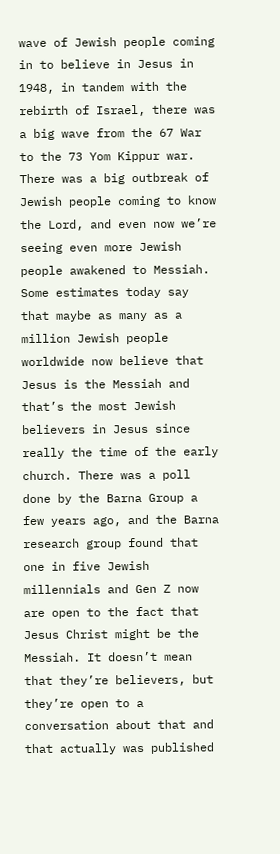wave of Jewish people coming in to believe in Jesus in 1948, in tandem with the rebirth of Israel, there was a big wave from the 67 War to the 73 Yom Kippur war. There was a big outbreak of Jewish people coming to know the Lord, and even now we’re seeing even more Jewish people awakened to Messiah. Some estimates today say that maybe as many as a million Jewish people worldwide now believe that Jesus is the Messiah and that’s the most Jewish believers in Jesus since really the time of the early church. There was a poll done by the Barna Group a few years ago, and the Barna research group found that one in five Jewish millennials and Gen Z now are open to the fact that Jesus Christ might be the Messiah. It doesn’t mean that they’re believers, but they’re open to a conversation about that and that actually was published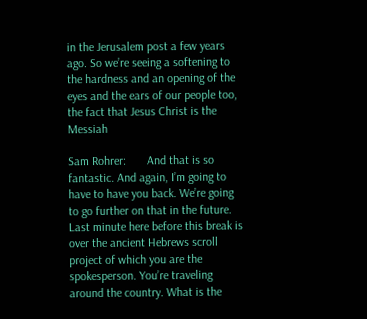in the Jerusalem post a few years ago. So we’re seeing a softening to the hardness and an opening of the eyes and the ears of our people too, the fact that Jesus Christ is the Messiah

Sam Rohrer:       And that is so fantastic. And again, I’m going to have to have you back. We’re going to go further on that in the future. Last minute here before this break is over the ancient Hebrews scroll project of which you are the spokesperson. You’re traveling around the country. What is the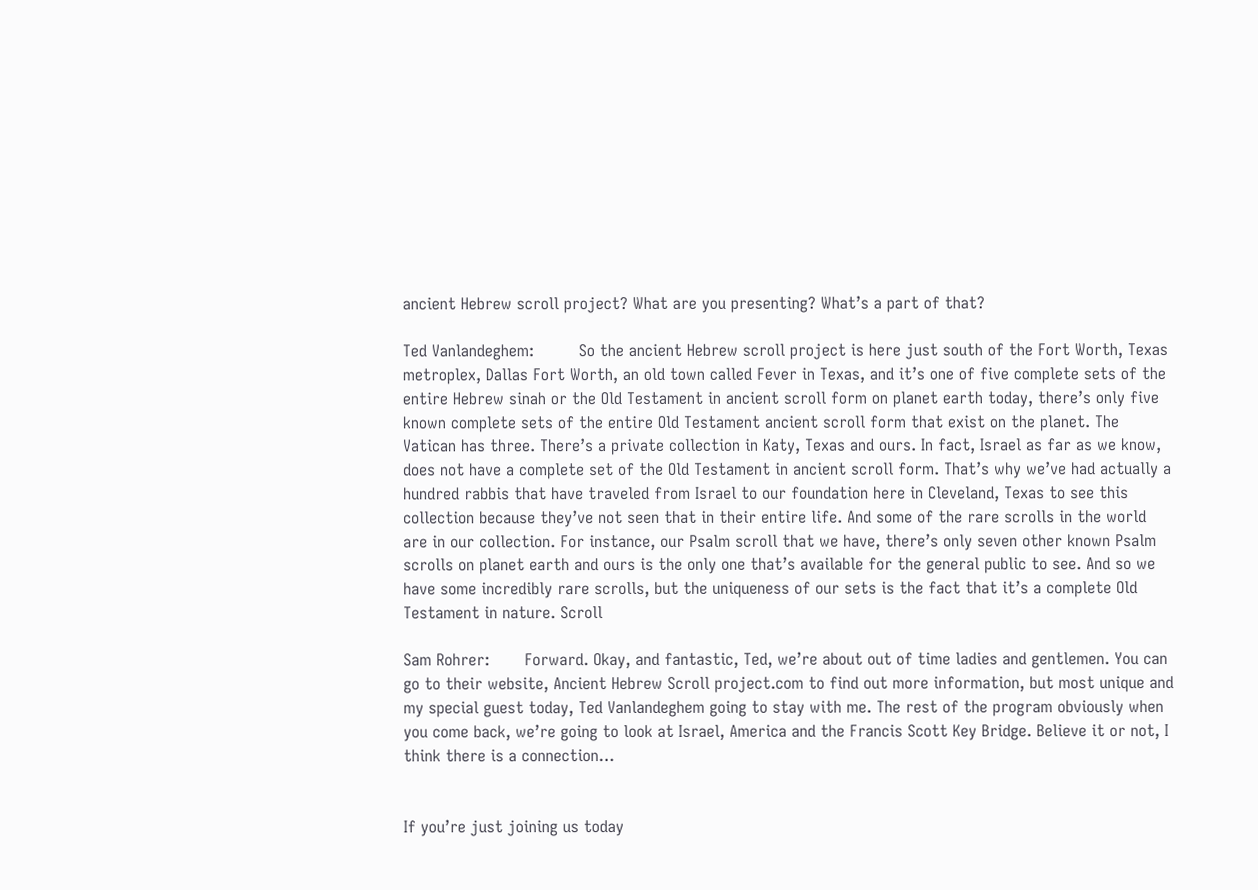ancient Hebrew scroll project? What are you presenting? What’s a part of that?

Ted Vanlandeghem:         So the ancient Hebrew scroll project is here just south of the Fort Worth, Texas metroplex, Dallas Fort Worth, an old town called Fever in Texas, and it’s one of five complete sets of the entire Hebrew sinah or the Old Testament in ancient scroll form on planet earth today, there’s only five known complete sets of the entire Old Testament ancient scroll form that exist on the planet. The Vatican has three. There’s a private collection in Katy, Texas and ours. In fact, Israel as far as we know, does not have a complete set of the Old Testament in ancient scroll form. That’s why we’ve had actually a hundred rabbis that have traveled from Israel to our foundation here in Cleveland, Texas to see this collection because they’ve not seen that in their entire life. And some of the rare scrolls in the world are in our collection. For instance, our Psalm scroll that we have, there’s only seven other known Psalm scrolls on planet earth and ours is the only one that’s available for the general public to see. And so we have some incredibly rare scrolls, but the uniqueness of our sets is the fact that it’s a complete Old Testament in nature. Scroll

Sam Rohrer:       Forward. Okay, and fantastic, Ted, we’re about out of time ladies and gentlemen. You can go to their website, Ancient Hebrew Scroll project.com to find out more information, but most unique and my special guest today, Ted Vanlandeghem going to stay with me. The rest of the program obviously when you come back, we’re going to look at Israel, America and the Francis Scott Key Bridge. Believe it or not, I think there is a connection…


If you’re just joining us today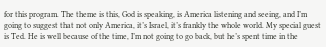for this program. The theme is this, God is speaking, is America listening and seeing, and I’m going to suggest that not only America, it’s Israel, it’s frankly the whole world. My special guest is Ted. He is well because of the time, I’m not going to go back, but he’s spent time in the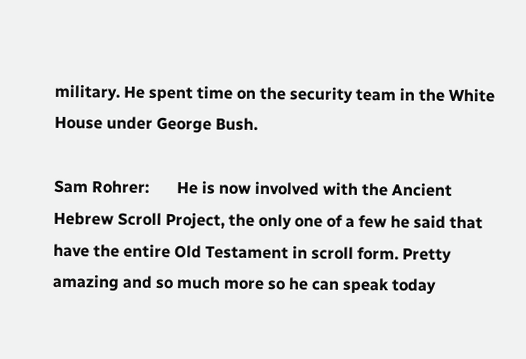military. He spent time on the security team in the White House under George Bush.

Sam Rohrer:       He is now involved with the Ancient Hebrew Scroll Project, the only one of a few he said that have the entire Old Testament in scroll form. Pretty amazing and so much more so he can speak today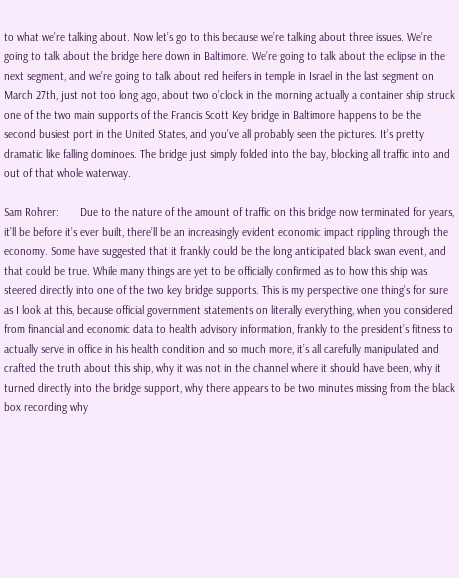to what we’re talking about. Now let’s go to this because we’re talking about three issues. We’re going to talk about the bridge here down in Baltimore. We’re going to talk about the eclipse in the next segment, and we’re going to talk about red heifers in temple in Israel in the last segment on March 27th, just not too long ago, about two o’clock in the morning actually a container ship struck one of the two main supports of the Francis Scott Key bridge in Baltimore happens to be the second busiest port in the United States, and you’ve all probably seen the pictures. It’s pretty dramatic like falling dominoes. The bridge just simply folded into the bay, blocking all traffic into and out of that whole waterway.

Sam Rohrer:       Due to the nature of the amount of traffic on this bridge now terminated for years, it’ll be before it’s ever built, there’ll be an increasingly evident economic impact rippling through the economy. Some have suggested that it frankly could be the long anticipated black swan event, and that could be true. While many things are yet to be officially confirmed as to how this ship was steered directly into one of the two key bridge supports. This is my perspective one thing’s for sure as I look at this, because official government statements on literally everything, when you considered from financial and economic data to health advisory information, frankly to the president’s fitness to actually serve in office in his health condition and so much more, it’s all carefully manipulated and crafted the truth about this ship, why it was not in the channel where it should have been, why it turned directly into the bridge support, why there appears to be two minutes missing from the black box recording why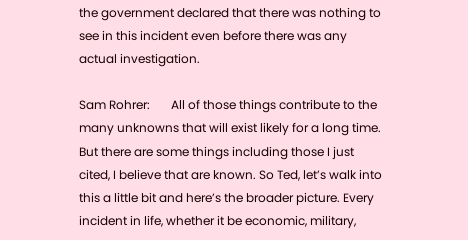the government declared that there was nothing to see in this incident even before there was any actual investigation.

Sam Rohrer:       All of those things contribute to the many unknowns that will exist likely for a long time. But there are some things including those I just cited, I believe that are known. So Ted, let’s walk into this a little bit and here’s the broader picture. Every incident in life, whether it be economic, military,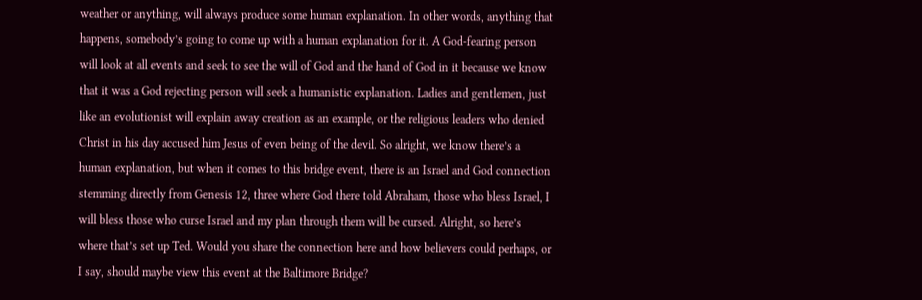weather or anything, will always produce some human explanation. In other words, anything that happens, somebody’s going to come up with a human explanation for it. A God-fearing person will look at all events and seek to see the will of God and the hand of God in it because we know that it was a God rejecting person will seek a humanistic explanation. Ladies and gentlemen, just like an evolutionist will explain away creation as an example, or the religious leaders who denied Christ in his day accused him Jesus of even being of the devil. So alright, we know there’s a human explanation, but when it comes to this bridge event, there is an Israel and God connection stemming directly from Genesis 12, three where God there told Abraham, those who bless Israel, I will bless those who curse Israel and my plan through them will be cursed. Alright, so here’s where that’s set up Ted. Would you share the connection here and how believers could perhaps, or I say, should maybe view this event at the Baltimore Bridge?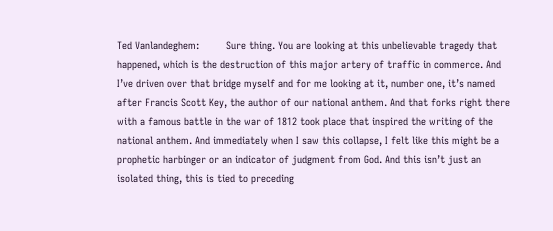Ted Vanlandeghem:         Sure thing. You are looking at this unbelievable tragedy that happened, which is the destruction of this major artery of traffic in commerce. And I’ve driven over that bridge myself and for me looking at it, number one, it’s named after Francis Scott Key, the author of our national anthem. And that forks right there with a famous battle in the war of 1812 took place that inspired the writing of the national anthem. And immediately when I saw this collapse, I felt like this might be a prophetic harbinger or an indicator of judgment from God. And this isn’t just an isolated thing, this is tied to preceding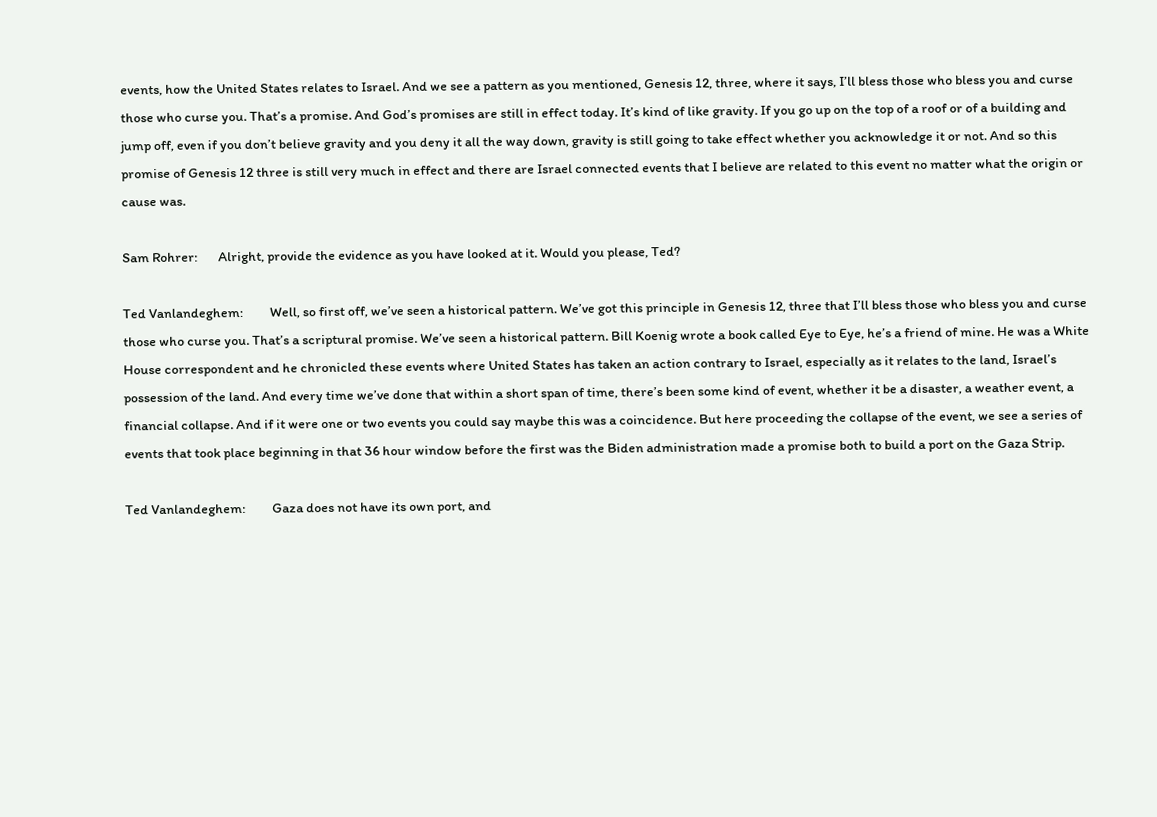events, how the United States relates to Israel. And we see a pattern as you mentioned, Genesis 12, three, where it says, I’ll bless those who bless you and curse those who curse you. That’s a promise. And God’s promises are still in effect today. It’s kind of like gravity. If you go up on the top of a roof or of a building and jump off, even if you don’t believe gravity and you deny it all the way down, gravity is still going to take effect whether you acknowledge it or not. And so this promise of Genesis 12 three is still very much in effect and there are Israel connected events that I believe are related to this event no matter what the origin or cause was.

Sam Rohrer:       Alright, provide the evidence as you have looked at it. Would you please, Ted?

Ted Vanlandeghem:         Well, so first off, we’ve seen a historical pattern. We’ve got this principle in Genesis 12, three that I’ll bless those who bless you and curse those who curse you. That’s a scriptural promise. We’ve seen a historical pattern. Bill Koenig wrote a book called Eye to Eye, he’s a friend of mine. He was a White House correspondent and he chronicled these events where United States has taken an action contrary to Israel, especially as it relates to the land, Israel’s possession of the land. And every time we’ve done that within a short span of time, there’s been some kind of event, whether it be a disaster, a weather event, a financial collapse. And if it were one or two events you could say maybe this was a coincidence. But here proceeding the collapse of the event, we see a series of events that took place beginning in that 36 hour window before the first was the Biden administration made a promise both to build a port on the Gaza Strip.

Ted Vanlandeghem:         Gaza does not have its own port, and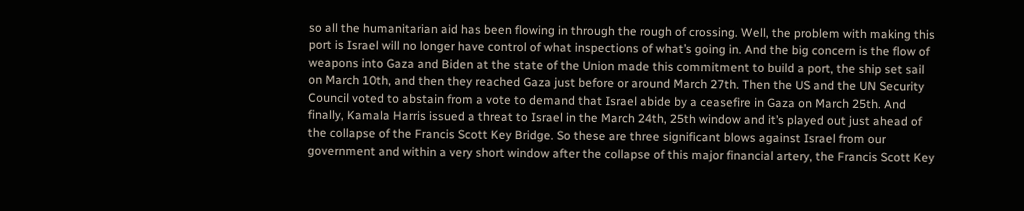so all the humanitarian aid has been flowing in through the rough of crossing. Well, the problem with making this port is Israel will no longer have control of what inspections of what’s going in. And the big concern is the flow of weapons into Gaza and Biden at the state of the Union made this commitment to build a port, the ship set sail on March 10th, and then they reached Gaza just before or around March 27th. Then the US and the UN Security Council voted to abstain from a vote to demand that Israel abide by a ceasefire in Gaza on March 25th. And finally, Kamala Harris issued a threat to Israel in the March 24th, 25th window and it’s played out just ahead of the collapse of the Francis Scott Key Bridge. So these are three significant blows against Israel from our government and within a very short window after the collapse of this major financial artery, the Francis Scott Key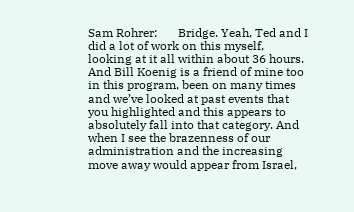Sam Rohrer:       Bridge. Yeah, Ted and I did a lot of work on this myself, looking at it all within about 36 hours. And Bill Koenig is a friend of mine too in this program, been on many times and we’ve looked at past events that you highlighted and this appears to absolutely fall into that category. And when I see the brazenness of our administration and the increasing move away would appear from Israel,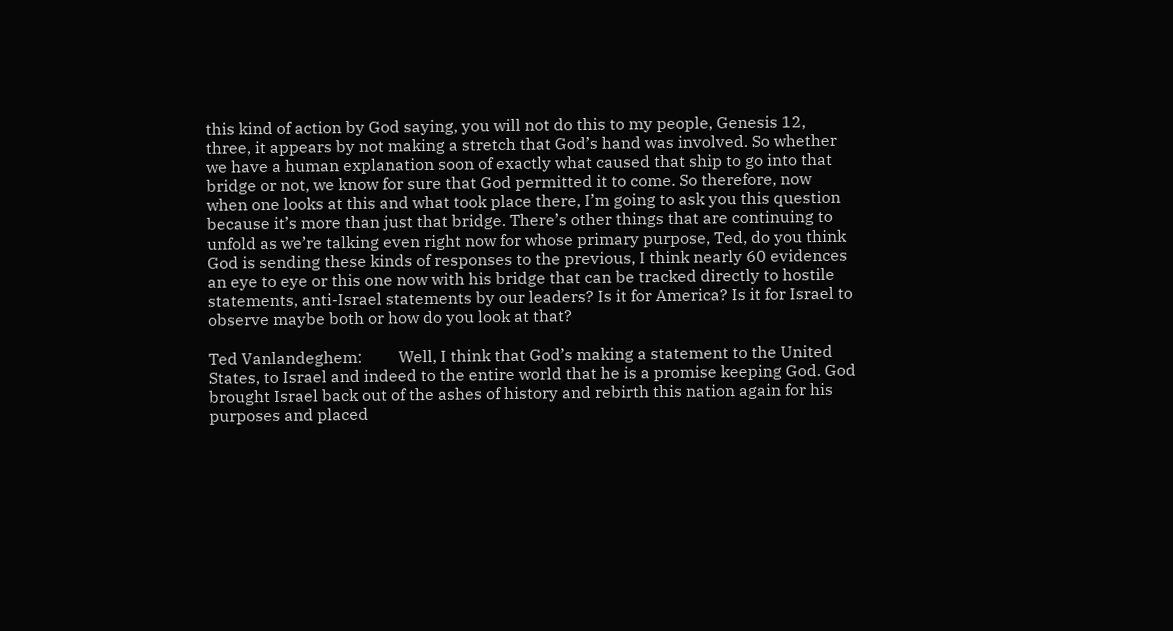this kind of action by God saying, you will not do this to my people, Genesis 12, three, it appears by not making a stretch that God’s hand was involved. So whether we have a human explanation soon of exactly what caused that ship to go into that bridge or not, we know for sure that God permitted it to come. So therefore, now when one looks at this and what took place there, I’m going to ask you this question because it’s more than just that bridge. There’s other things that are continuing to unfold as we’re talking even right now for whose primary purpose, Ted, do you think God is sending these kinds of responses to the previous, I think nearly 60 evidences an eye to eye or this one now with his bridge that can be tracked directly to hostile statements, anti-Israel statements by our leaders? Is it for America? Is it for Israel to observe maybe both or how do you look at that?

Ted Vanlandeghem:         Well, I think that God’s making a statement to the United States, to Israel and indeed to the entire world that he is a promise keeping God. God brought Israel back out of the ashes of history and rebirth this nation again for his purposes and placed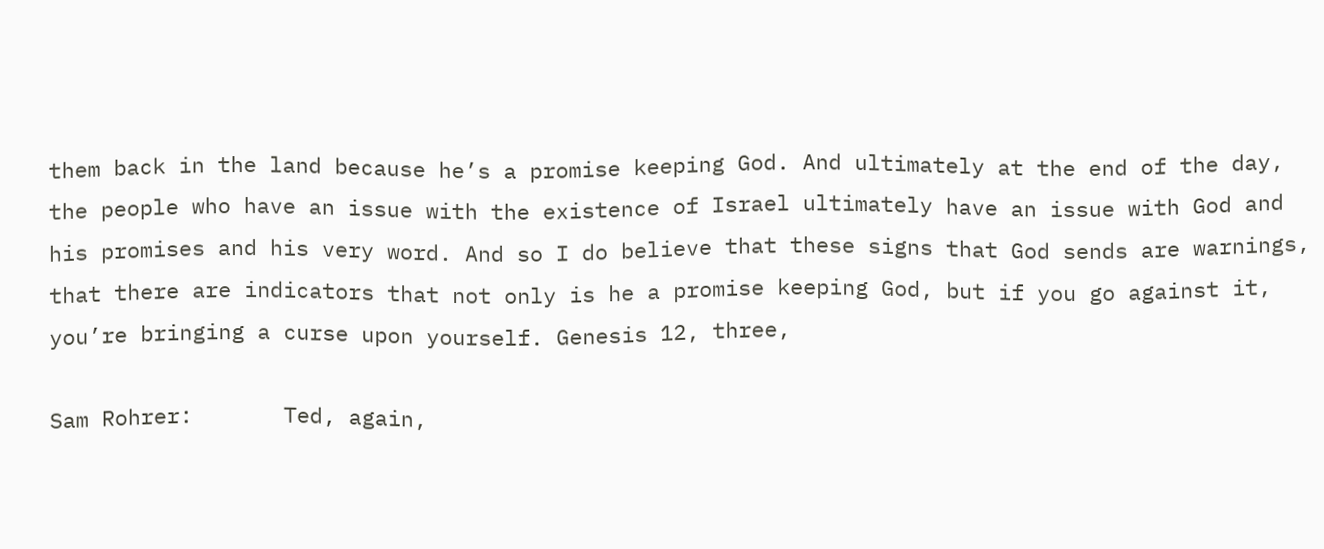them back in the land because he’s a promise keeping God. And ultimately at the end of the day, the people who have an issue with the existence of Israel ultimately have an issue with God and his promises and his very word. And so I do believe that these signs that God sends are warnings, that there are indicators that not only is he a promise keeping God, but if you go against it, you’re bringing a curse upon yourself. Genesis 12, three,

Sam Rohrer:       Ted, again,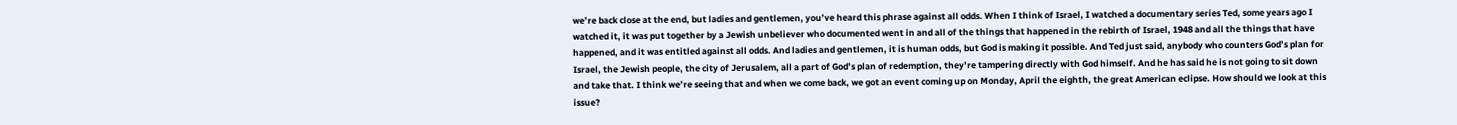we’re back close at the end, but ladies and gentlemen, you’ve heard this phrase against all odds. When I think of Israel, I watched a documentary series Ted, some years ago I watched it, it was put together by a Jewish unbeliever who documented went in and all of the things that happened in the rebirth of Israel, 1948 and all the things that have happened, and it was entitled against all odds. And ladies and gentlemen, it is human odds, but God is making it possible. And Ted just said, anybody who counters God’s plan for Israel, the Jewish people, the city of Jerusalem, all a part of God’s plan of redemption, they’re tampering directly with God himself. And he has said he is not going to sit down and take that. I think we’re seeing that and when we come back, we got an event coming up on Monday, April the eighth, the great American eclipse. How should we look at this issue?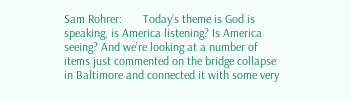Sam Rohrer:       Today’s theme is God is speaking, is America listening? Is America seeing? And we’re looking at a number of items just commented on the bridge collapse in Baltimore and connected it with some very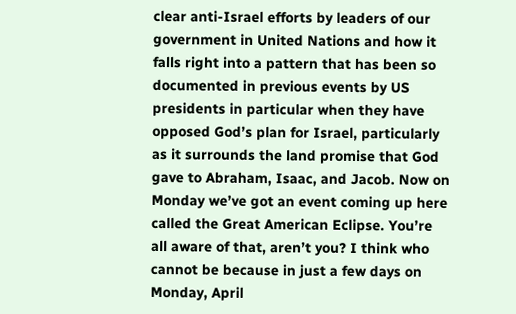clear anti-Israel efforts by leaders of our government in United Nations and how it falls right into a pattern that has been so documented in previous events by US presidents in particular when they have opposed God’s plan for Israel, particularly as it surrounds the land promise that God gave to Abraham, Isaac, and Jacob. Now on Monday we’ve got an event coming up here called the Great American Eclipse. You’re all aware of that, aren’t you? I think who cannot be because in just a few days on Monday, April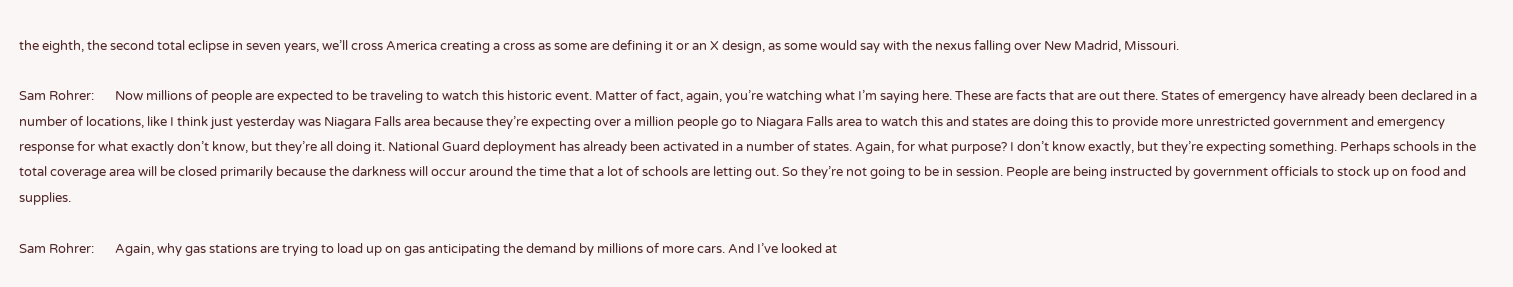the eighth, the second total eclipse in seven years, we’ll cross America creating a cross as some are defining it or an X design, as some would say with the nexus falling over New Madrid, Missouri.

Sam Rohrer:       Now millions of people are expected to be traveling to watch this historic event. Matter of fact, again, you’re watching what I’m saying here. These are facts that are out there. States of emergency have already been declared in a number of locations, like I think just yesterday was Niagara Falls area because they’re expecting over a million people go to Niagara Falls area to watch this and states are doing this to provide more unrestricted government and emergency response for what exactly don’t know, but they’re all doing it. National Guard deployment has already been activated in a number of states. Again, for what purpose? I don’t know exactly, but they’re expecting something. Perhaps schools in the total coverage area will be closed primarily because the darkness will occur around the time that a lot of schools are letting out. So they’re not going to be in session. People are being instructed by government officials to stock up on food and supplies.

Sam Rohrer:       Again, why gas stations are trying to load up on gas anticipating the demand by millions of more cars. And I’ve looked at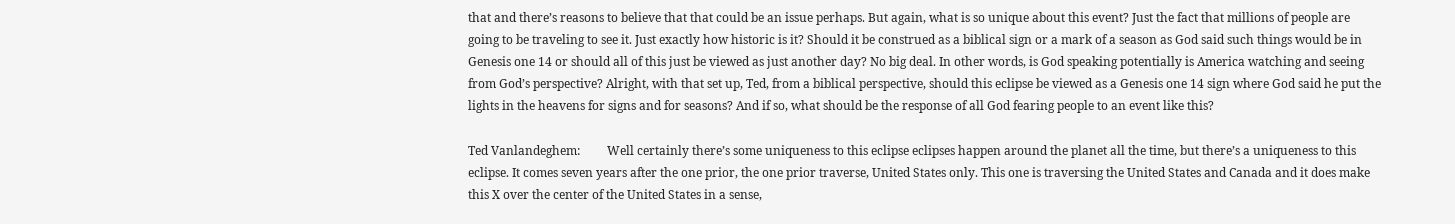that and there’s reasons to believe that that could be an issue perhaps. But again, what is so unique about this event? Just the fact that millions of people are going to be traveling to see it. Just exactly how historic is it? Should it be construed as a biblical sign or a mark of a season as God said such things would be in Genesis one 14 or should all of this just be viewed as just another day? No big deal. In other words, is God speaking potentially is America watching and seeing from God’s perspective? Alright, with that set up, Ted, from a biblical perspective, should this eclipse be viewed as a Genesis one 14 sign where God said he put the lights in the heavens for signs and for seasons? And if so, what should be the response of all God fearing people to an event like this?

Ted Vanlandeghem:         Well certainly there’s some uniqueness to this eclipse eclipses happen around the planet all the time, but there’s a uniqueness to this eclipse. It comes seven years after the one prior, the one prior traverse, United States only. This one is traversing the United States and Canada and it does make this X over the center of the United States in a sense,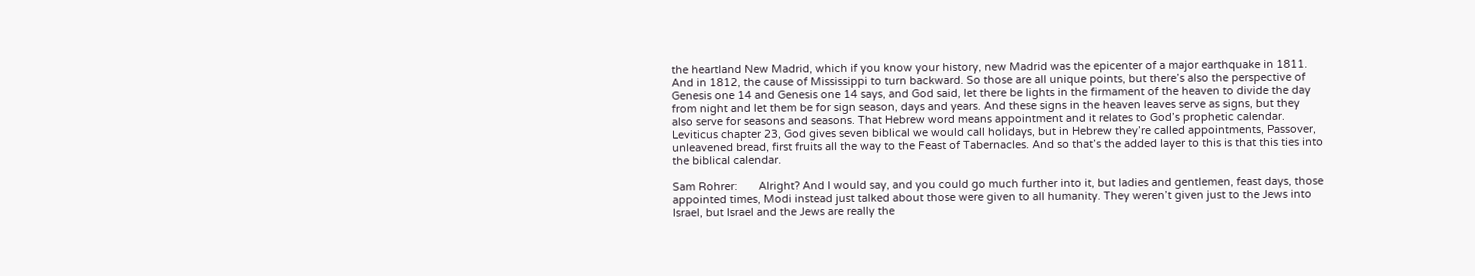the heartland New Madrid, which if you know your history, new Madrid was the epicenter of a major earthquake in 1811. And in 1812, the cause of Mississippi to turn backward. So those are all unique points, but there’s also the perspective of Genesis one 14 and Genesis one 14 says, and God said, let there be lights in the firmament of the heaven to divide the day from night and let them be for sign season, days and years. And these signs in the heaven leaves serve as signs, but they also serve for seasons and seasons. That Hebrew word means appointment and it relates to God’s prophetic calendar. Leviticus chapter 23, God gives seven biblical we would call holidays, but in Hebrew they’re called appointments, Passover, unleavened bread, first fruits all the way to the Feast of Tabernacles. And so that’s the added layer to this is that this ties into the biblical calendar.

Sam Rohrer:       Alright? And I would say, and you could go much further into it, but ladies and gentlemen, feast days, those appointed times, Modi instead just talked about those were given to all humanity. They weren’t given just to the Jews into Israel, but Israel and the Jews are really the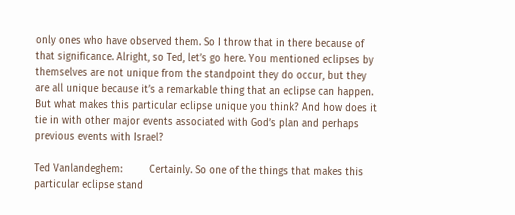only ones who have observed them. So I throw that in there because of that significance. Alright, so Ted, let’s go here. You mentioned eclipses by themselves are not unique from the standpoint they do occur, but they are all unique because it’s a remarkable thing that an eclipse can happen. But what makes this particular eclipse unique you think? And how does it tie in with other major events associated with God’s plan and perhaps previous events with Israel?

Ted Vanlandeghem:         Certainly. So one of the things that makes this particular eclipse stand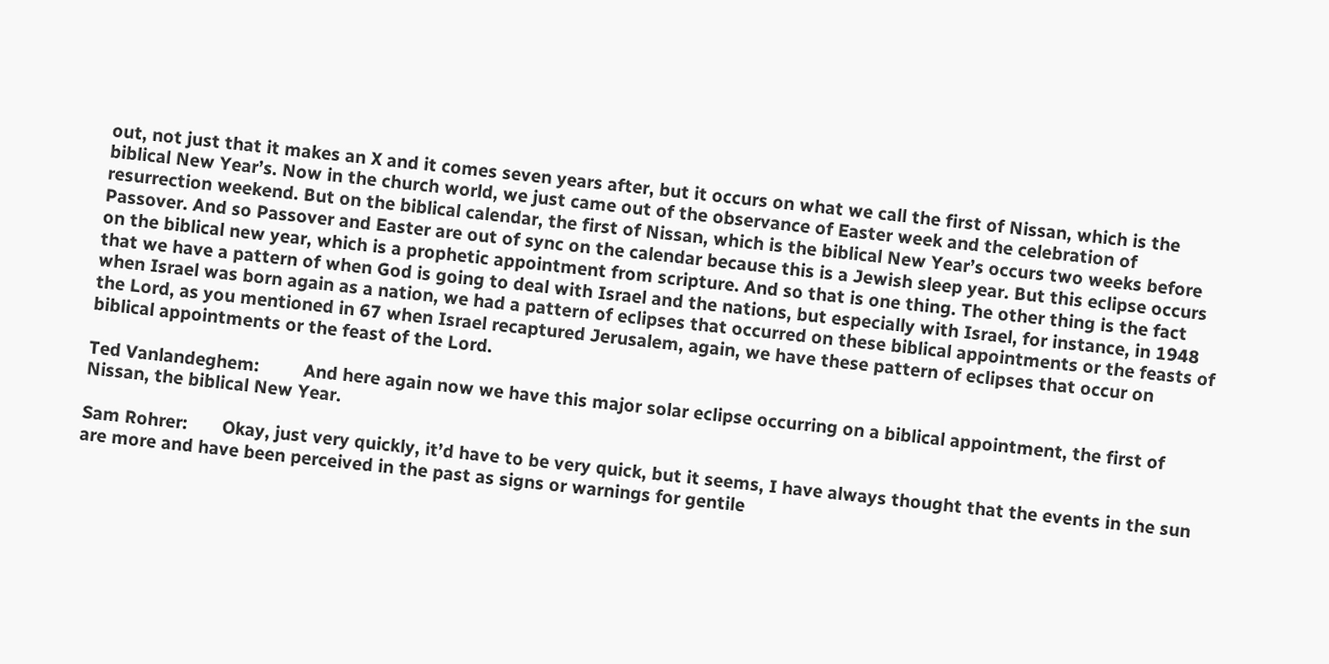out, not just that it makes an X and it comes seven years after, but it occurs on what we call the first of Nissan, which is the biblical New Year’s. Now in the church world, we just came out of the observance of Easter week and the celebration of resurrection weekend. But on the biblical calendar, the first of Nissan, which is the biblical New Year’s occurs two weeks before Passover. And so Passover and Easter are out of sync on the calendar because this is a Jewish sleep year. But this eclipse occurs on the biblical new year, which is a prophetic appointment from scripture. And so that is one thing. The other thing is the fact that we have a pattern of when God is going to deal with Israel and the nations, but especially with Israel, for instance, in 1948 when Israel was born again as a nation, we had a pattern of eclipses that occurred on these biblical appointments or the feasts of the Lord, as you mentioned in 67 when Israel recaptured Jerusalem, again, we have these pattern of eclipses that occur on biblical appointments or the feast of the Lord.

Ted Vanlandeghem:         And here again now we have this major solar eclipse occurring on a biblical appointment, the first of Nissan, the biblical New Year.

Sam Rohrer:       Okay, just very quickly, it’d have to be very quick, but it seems, I have always thought that the events in the sun are more and have been perceived in the past as signs or warnings for gentile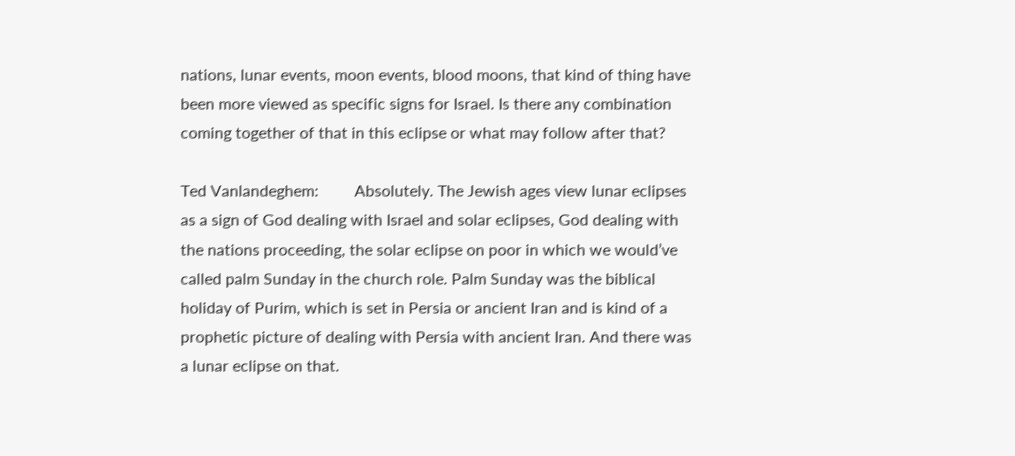nations, lunar events, moon events, blood moons, that kind of thing have been more viewed as specific signs for Israel. Is there any combination coming together of that in this eclipse or what may follow after that?

Ted Vanlandeghem:         Absolutely. The Jewish ages view lunar eclipses as a sign of God dealing with Israel and solar eclipses, God dealing with the nations proceeding, the solar eclipse on poor in which we would’ve called palm Sunday in the church role. Palm Sunday was the biblical holiday of Purim, which is set in Persia or ancient Iran and is kind of a prophetic picture of dealing with Persia with ancient Iran. And there was a lunar eclipse on that.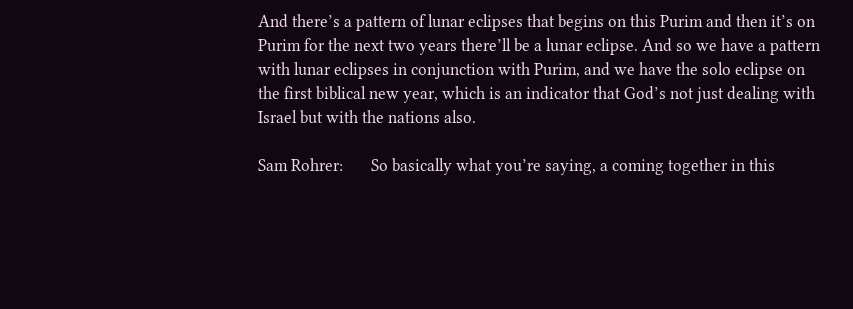And there’s a pattern of lunar eclipses that begins on this Purim and then it’s on Purim for the next two years there’ll be a lunar eclipse. And so we have a pattern with lunar eclipses in conjunction with Purim, and we have the solo eclipse on the first biblical new year, which is an indicator that God’s not just dealing with Israel but with the nations also.

Sam Rohrer:       So basically what you’re saying, a coming together in this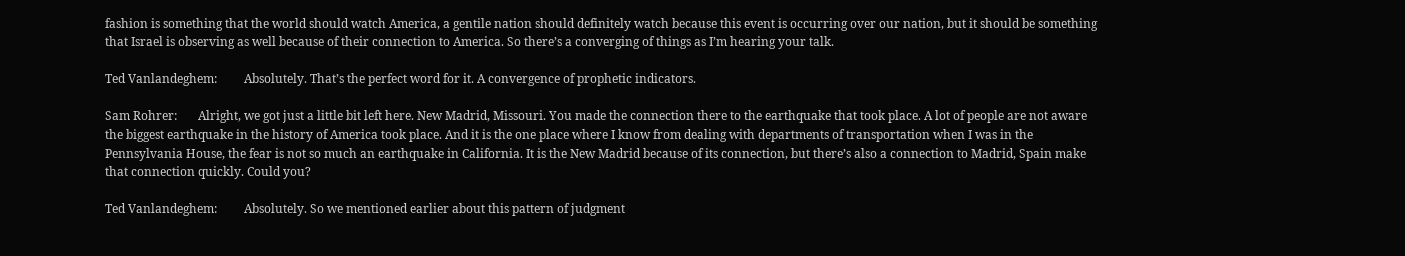fashion is something that the world should watch America, a gentile nation should definitely watch because this event is occurring over our nation, but it should be something that Israel is observing as well because of their connection to America. So there’s a converging of things as I’m hearing your talk.

Ted Vanlandeghem:         Absolutely. That’s the perfect word for it. A convergence of prophetic indicators.

Sam Rohrer:       Alright, we got just a little bit left here. New Madrid, Missouri. You made the connection there to the earthquake that took place. A lot of people are not aware the biggest earthquake in the history of America took place. And it is the one place where I know from dealing with departments of transportation when I was in the Pennsylvania House, the fear is not so much an earthquake in California. It is the New Madrid because of its connection, but there’s also a connection to Madrid, Spain make that connection quickly. Could you?

Ted Vanlandeghem:         Absolutely. So we mentioned earlier about this pattern of judgment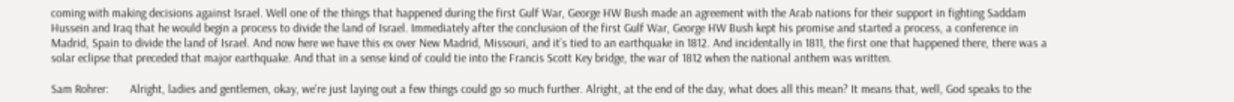coming with making decisions against Israel. Well one of the things that happened during the first Gulf War, George HW Bush made an agreement with the Arab nations for their support in fighting Saddam Hussein and Iraq that he would begin a process to divide the land of Israel. Immediately after the conclusion of the first Gulf War, George HW Bush kept his promise and started a process, a conference in Madrid, Spain to divide the land of Israel. And now here we have this ex over New Madrid, Missouri, and it’s tied to an earthquake in 1812. And incidentally in 1811, the first one that happened there, there was a solar eclipse that preceded that major earthquake. And that in a sense kind of could tie into the Francis Scott Key bridge, the war of 1812 when the national anthem was written.

Sam Rohrer:       Alright, ladies and gentlemen, okay, we’re just laying out a few things could go so much further. Alright, at the end of the day, what does all this mean? It means that, well, God speaks to the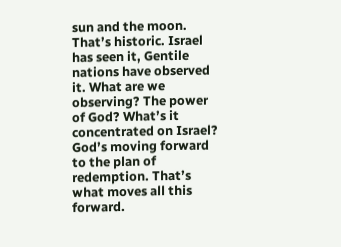sun and the moon. That’s historic. Israel has seen it, Gentile nations have observed it. What are we observing? The power of God? What’s it concentrated on Israel? God’s moving forward to the plan of redemption. That’s what moves all this forward.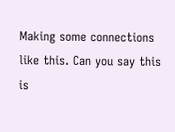Making some connections like this. Can you say this is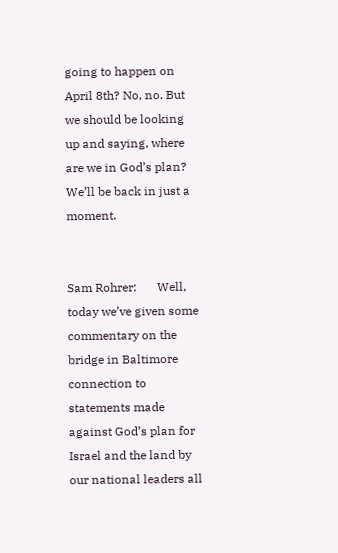going to happen on April 8th? No, no. But we should be looking up and saying, where are we in God’s plan? We’ll be back in just a moment.


Sam Rohrer:       Well, today we’ve given some commentary on the bridge in Baltimore connection to statements made against God’s plan for Israel and the land by our national leaders all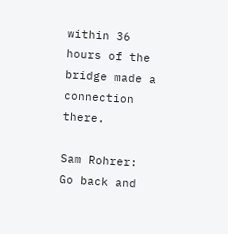within 36 hours of the bridge made a connection there.

Sam Rohrer:       Go back and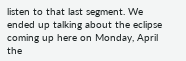listen to that last segment. We ended up talking about the eclipse coming up here on Monday, April the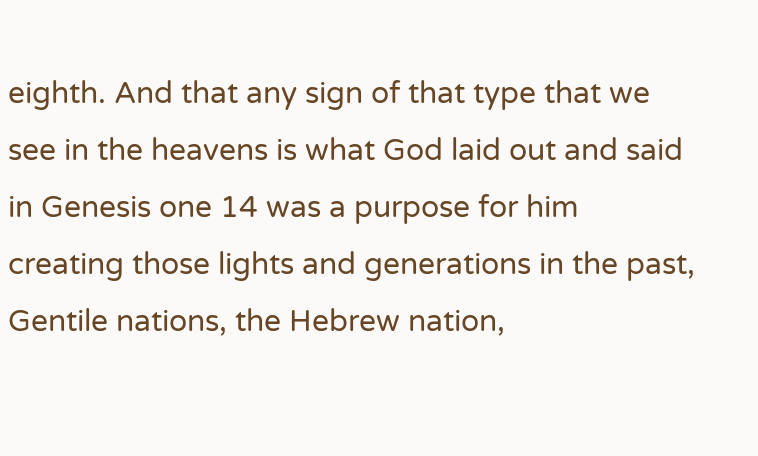eighth. And that any sign of that type that we see in the heavens is what God laid out and said in Genesis one 14 was a purpose for him creating those lights and generations in the past, Gentile nations, the Hebrew nation,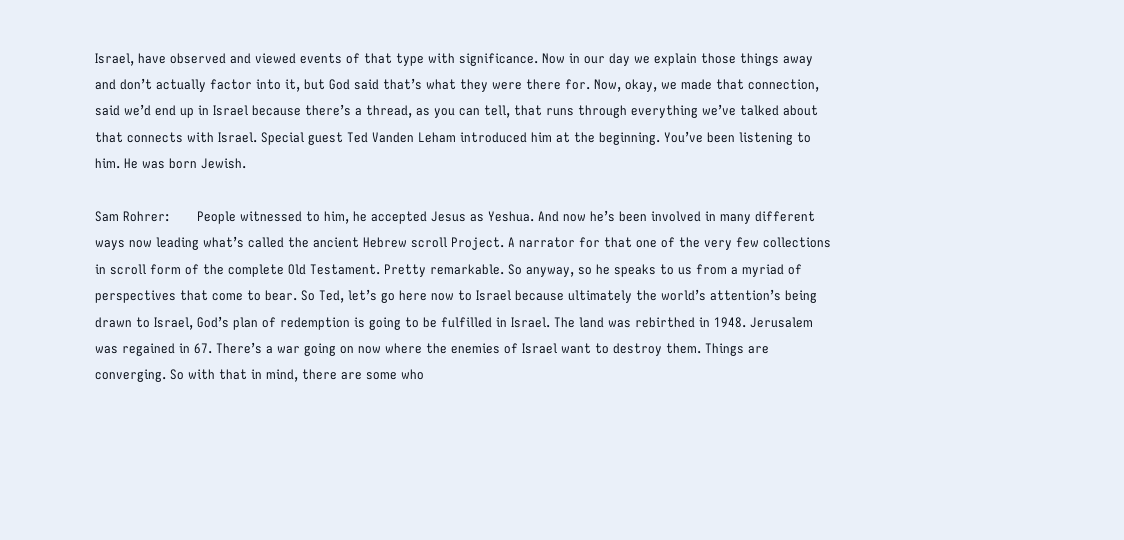Israel, have observed and viewed events of that type with significance. Now in our day we explain those things away and don’t actually factor into it, but God said that’s what they were there for. Now, okay, we made that connection, said we’d end up in Israel because there’s a thread, as you can tell, that runs through everything we’ve talked about that connects with Israel. Special guest Ted Vanden Leham introduced him at the beginning. You’ve been listening to him. He was born Jewish.

Sam Rohrer:       People witnessed to him, he accepted Jesus as Yeshua. And now he’s been involved in many different ways now leading what’s called the ancient Hebrew scroll Project. A narrator for that one of the very few collections in scroll form of the complete Old Testament. Pretty remarkable. So anyway, so he speaks to us from a myriad of perspectives that come to bear. So Ted, let’s go here now to Israel because ultimately the world’s attention’s being drawn to Israel, God’s plan of redemption is going to be fulfilled in Israel. The land was rebirthed in 1948. Jerusalem was regained in 67. There’s a war going on now where the enemies of Israel want to destroy them. Things are converging. So with that in mind, there are some who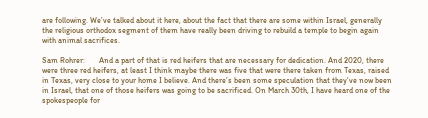are following. We’ve talked about it here, about the fact that there are some within Israel, generally the religious orthodox segment of them have really been driving to rebuild a temple to begin again with animal sacrifices.

Sam Rohrer:       And a part of that is red heifers that are necessary for dedication. And 2020, there were three red heifers, at least I think maybe there was five that were there taken from Texas, raised in Texas, very close to your home I believe. And there’s been some speculation that they’ve now been in Israel, that one of those heifers was going to be sacrificed. On March 30th, I have heard one of the spokespeople for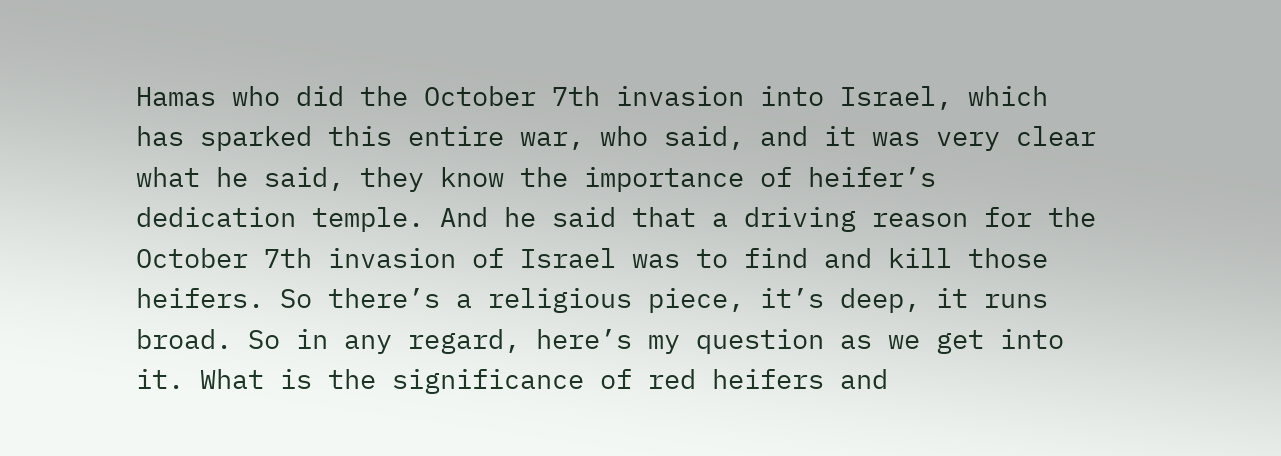Hamas who did the October 7th invasion into Israel, which has sparked this entire war, who said, and it was very clear what he said, they know the importance of heifer’s dedication temple. And he said that a driving reason for the October 7th invasion of Israel was to find and kill those heifers. So there’s a religious piece, it’s deep, it runs broad. So in any regard, here’s my question as we get into it. What is the significance of red heifers and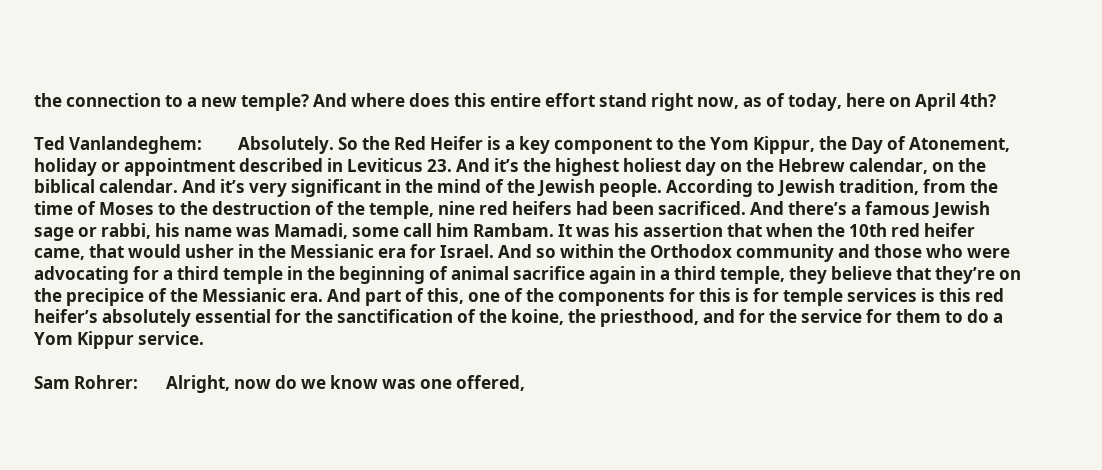the connection to a new temple? And where does this entire effort stand right now, as of today, here on April 4th?

Ted Vanlandeghem:         Absolutely. So the Red Heifer is a key component to the Yom Kippur, the Day of Atonement, holiday or appointment described in Leviticus 23. And it’s the highest holiest day on the Hebrew calendar, on the biblical calendar. And it’s very significant in the mind of the Jewish people. According to Jewish tradition, from the time of Moses to the destruction of the temple, nine red heifers had been sacrificed. And there’s a famous Jewish sage or rabbi, his name was Mamadi, some call him Rambam. It was his assertion that when the 10th red heifer came, that would usher in the Messianic era for Israel. And so within the Orthodox community and those who were advocating for a third temple in the beginning of animal sacrifice again in a third temple, they believe that they’re on the precipice of the Messianic era. And part of this, one of the components for this is for temple services is this red heifer’s absolutely essential for the sanctification of the koine, the priesthood, and for the service for them to do a Yom Kippur service.

Sam Rohrer:       Alright, now do we know was one offered,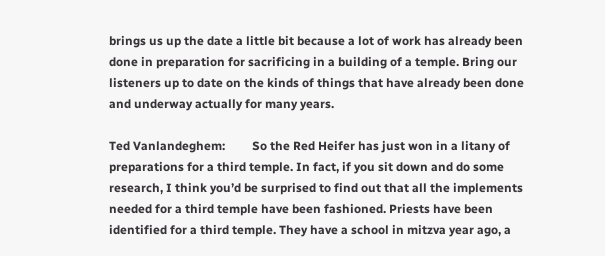brings us up the date a little bit because a lot of work has already been done in preparation for sacrificing in a building of a temple. Bring our listeners up to date on the kinds of things that have already been done and underway actually for many years.

Ted Vanlandeghem:         So the Red Heifer has just won in a litany of preparations for a third temple. In fact, if you sit down and do some research, I think you’d be surprised to find out that all the implements needed for a third temple have been fashioned. Priests have been identified for a third temple. They have a school in mitzva year ago, a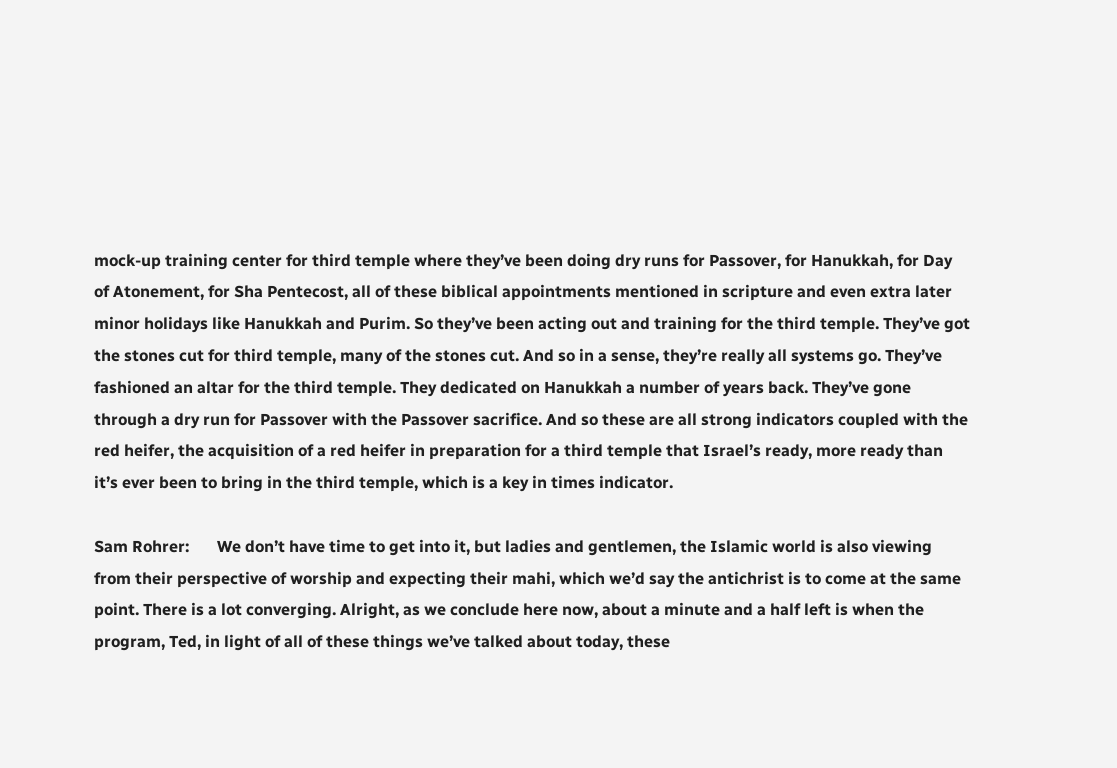mock-up training center for third temple where they’ve been doing dry runs for Passover, for Hanukkah, for Day of Atonement, for Sha Pentecost, all of these biblical appointments mentioned in scripture and even extra later minor holidays like Hanukkah and Purim. So they’ve been acting out and training for the third temple. They’ve got the stones cut for third temple, many of the stones cut. And so in a sense, they’re really all systems go. They’ve fashioned an altar for the third temple. They dedicated on Hanukkah a number of years back. They’ve gone through a dry run for Passover with the Passover sacrifice. And so these are all strong indicators coupled with the red heifer, the acquisition of a red heifer in preparation for a third temple that Israel’s ready, more ready than it’s ever been to bring in the third temple, which is a key in times indicator.

Sam Rohrer:       We don’t have time to get into it, but ladies and gentlemen, the Islamic world is also viewing from their perspective of worship and expecting their mahi, which we’d say the antichrist is to come at the same point. There is a lot converging. Alright, as we conclude here now, about a minute and a half left is when the program, Ted, in light of all of these things we’ve talked about today, these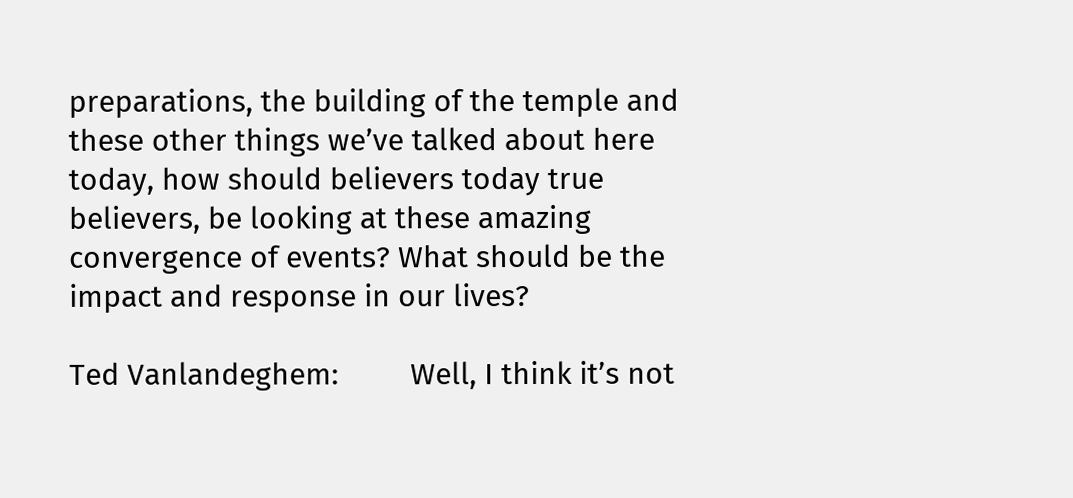preparations, the building of the temple and these other things we’ve talked about here today, how should believers today true believers, be looking at these amazing convergence of events? What should be the impact and response in our lives?

Ted Vanlandeghem:         Well, I think it’s not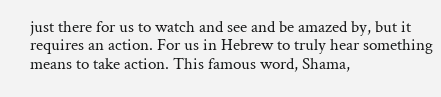just there for us to watch and see and be amazed by, but it requires an action. For us in Hebrew to truly hear something means to take action. This famous word, Shama,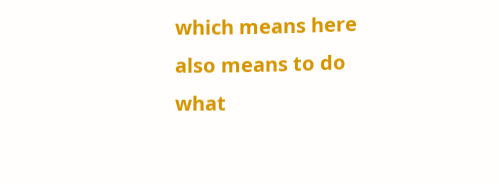which means here also means to do what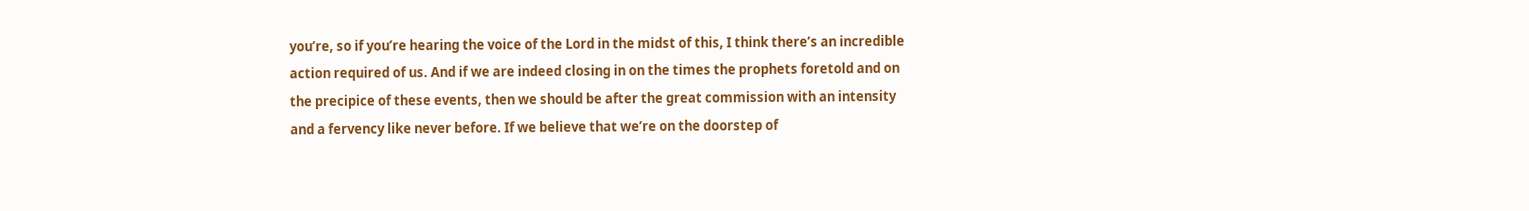you’re, so if you’re hearing the voice of the Lord in the midst of this, I think there’s an incredible action required of us. And if we are indeed closing in on the times the prophets foretold and on the precipice of these events, then we should be after the great commission with an intensity and a fervency like never before. If we believe that we’re on the doorstep of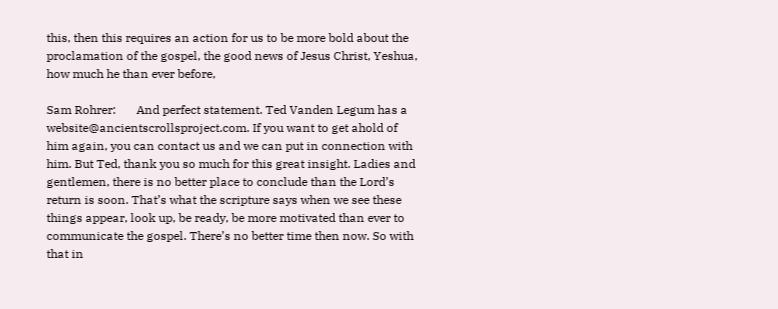this, then this requires an action for us to be more bold about the proclamation of the gospel, the good news of Jesus Christ, Yeshua, how much he than ever before,

Sam Rohrer:       And perfect statement. Ted Vanden Legum has a website@ancientscrollsproject.com. If you want to get ahold of him again, you can contact us and we can put in connection with him. But Ted, thank you so much for this great insight. Ladies and gentlemen, there is no better place to conclude than the Lord’s return is soon. That’s what the scripture says when we see these things appear, look up, be ready, be more motivated than ever to communicate the gospel. There’s no better time then now. So with that in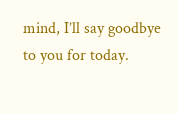mind, I’ll say goodbye to you for today.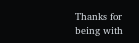Thanks for being with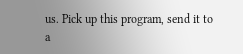us. Pick up this program, send it to a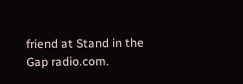friend at Stand in the Gap radio.com.